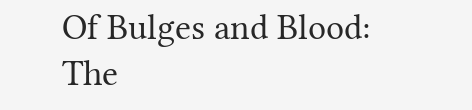Of Bulges and Blood: The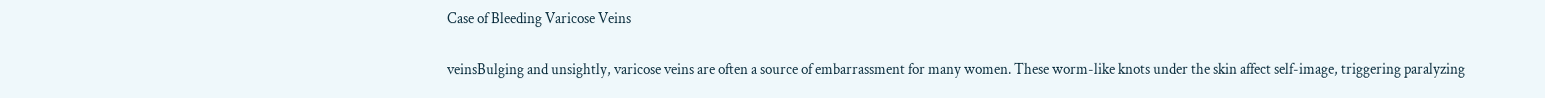Case of Bleeding Varicose Veins

veinsBulging and unsightly, varicose veins are often a source of embarrassment for many women. These worm-like knots under the skin affect self-image, triggering paralyzing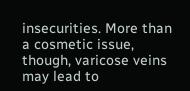insecurities. More than a cosmetic issue, though, varicose veins may lead to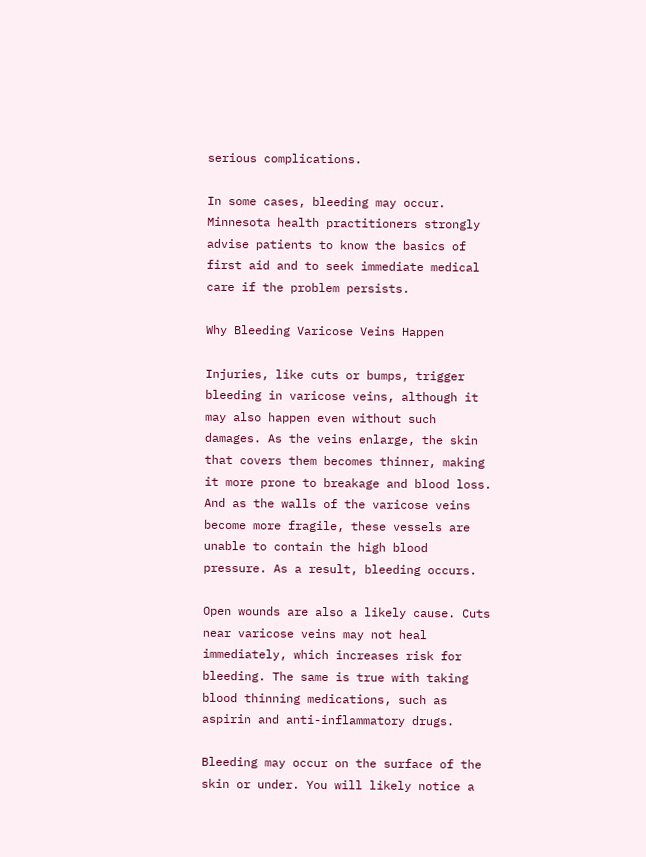serious complications.

In some cases, bleeding may occur. Minnesota health practitioners strongly advise patients to know the basics of first aid and to seek immediate medical care if the problem persists.

Why Bleeding Varicose Veins Happen

Injuries, like cuts or bumps, trigger bleeding in varicose veins, although it may also happen even without such damages. As the veins enlarge, the skin that covers them becomes thinner, making it more prone to breakage and blood loss. And as the walls of the varicose veins become more fragile, these vessels are unable to contain the high blood pressure. As a result, bleeding occurs.

Open wounds are also a likely cause. Cuts near varicose veins may not heal immediately, which increases risk for bleeding. The same is true with taking blood thinning medications, such as aspirin and anti-inflammatory drugs.

Bleeding may occur on the surface of the skin or under. You will likely notice a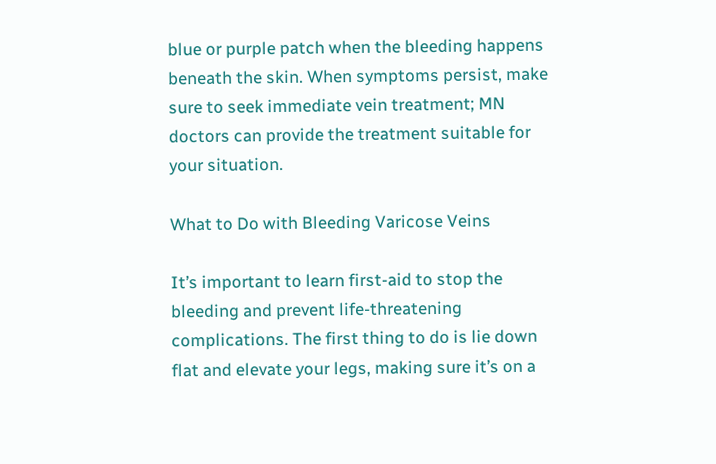blue or purple patch when the bleeding happens beneath the skin. When symptoms persist, make sure to seek immediate vein treatment; MN doctors can provide the treatment suitable for your situation.

What to Do with Bleeding Varicose Veins

It’s important to learn first-aid to stop the bleeding and prevent life-threatening complications. The first thing to do is lie down flat and elevate your legs, making sure it’s on a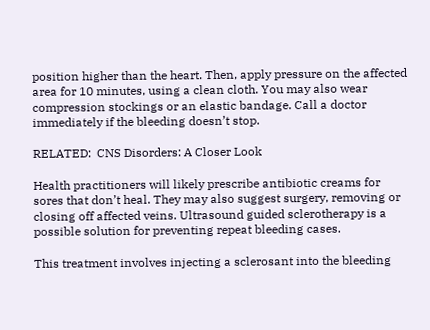position higher than the heart. Then, apply pressure on the affected area for 10 minutes, using a clean cloth. You may also wear compression stockings or an elastic bandage. Call a doctor immediately if the bleeding doesn’t stop.

RELATED:  CNS Disorders: A Closer Look

Health practitioners will likely prescribe antibiotic creams for sores that don’t heal. They may also suggest surgery, removing or closing off affected veins. Ultrasound guided sclerotherapy is a possible solution for preventing repeat bleeding cases.

This treatment involves injecting a sclerosant into the bleeding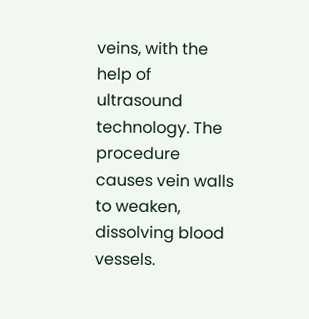veins, with the help of ultrasound technology. The procedure causes vein walls to weaken, dissolving blood vessels.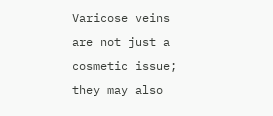Varicose veins are not just a cosmetic issue; they may also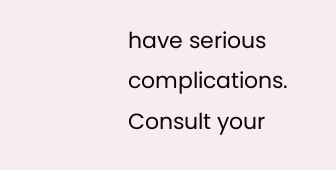have serious complications. Consult your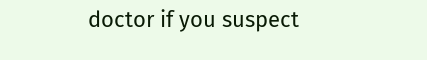doctor if you suspect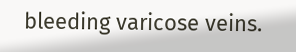bleeding varicose veins.